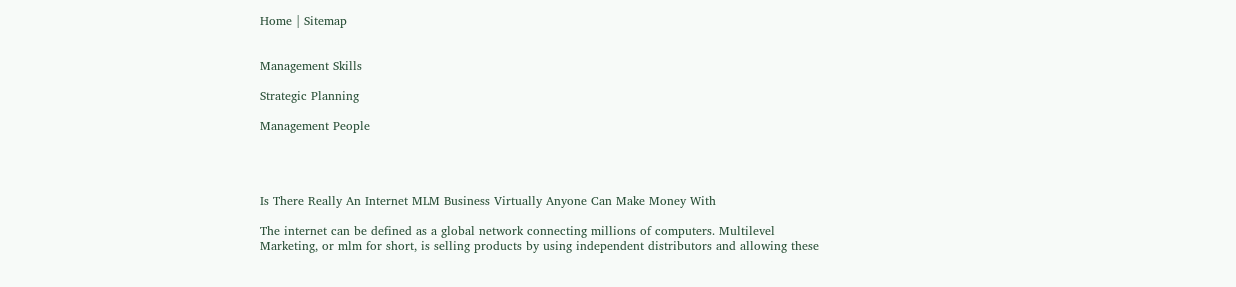Home | Sitemap


Management Skills

Strategic Planning

Management People




Is There Really An Internet MLM Business Virtually Anyone Can Make Money With

The internet can be defined as a global network connecting millions of computers. Multilevel Marketing, or mlm for short, is selling products by using independent distributors and allowing these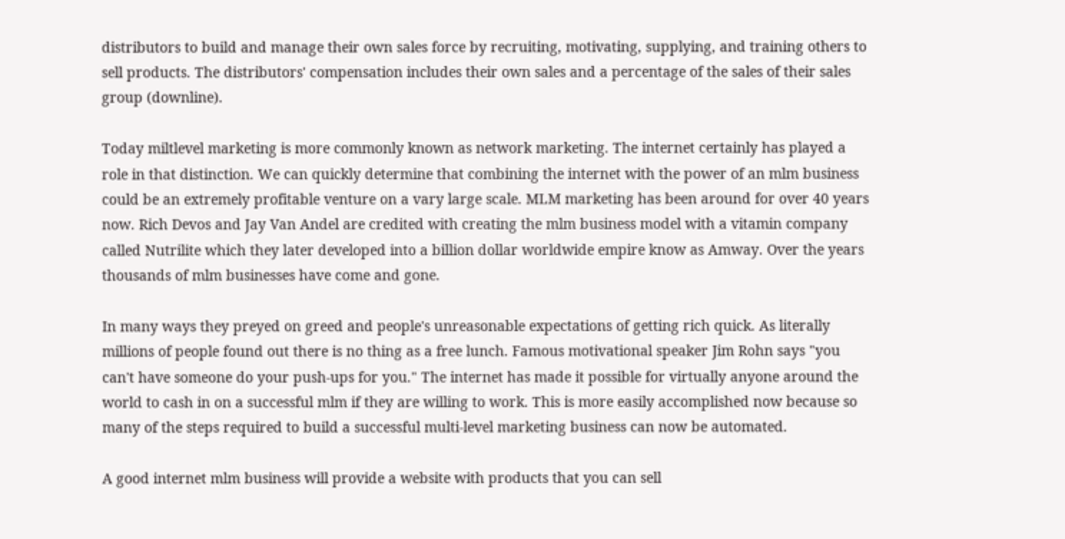distributors to build and manage their own sales force by recruiting, motivating, supplying, and training others to sell products. The distributors' compensation includes their own sales and a percentage of the sales of their sales group (downline).

Today miltlevel marketing is more commonly known as network marketing. The internet certainly has played a role in that distinction. We can quickly determine that combining the internet with the power of an mlm business could be an extremely profitable venture on a vary large scale. MLM marketing has been around for over 40 years now. Rich Devos and Jay Van Andel are credited with creating the mlm business model with a vitamin company called Nutrilite which they later developed into a billion dollar worldwide empire know as Amway. Over the years thousands of mlm businesses have come and gone.

In many ways they preyed on greed and people's unreasonable expectations of getting rich quick. As literally millions of people found out there is no thing as a free lunch. Famous motivational speaker Jim Rohn says "you can't have someone do your push-ups for you." The internet has made it possible for virtually anyone around the world to cash in on a successful mlm if they are willing to work. This is more easily accomplished now because so many of the steps required to build a successful multi-level marketing business can now be automated.

A good internet mlm business will provide a website with products that you can sell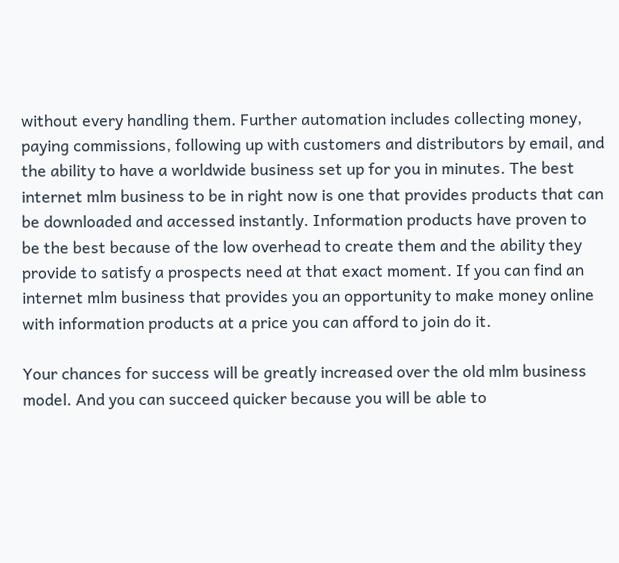without every handling them. Further automation includes collecting money, paying commissions, following up with customers and distributors by email, and the ability to have a worldwide business set up for you in minutes. The best internet mlm business to be in right now is one that provides products that can be downloaded and accessed instantly. Information products have proven to be the best because of the low overhead to create them and the ability they provide to satisfy a prospects need at that exact moment. If you can find an internet mlm business that provides you an opportunity to make money online with information products at a price you can afford to join do it.

Your chances for success will be greatly increased over the old mlm business model. And you can succeed quicker because you will be able to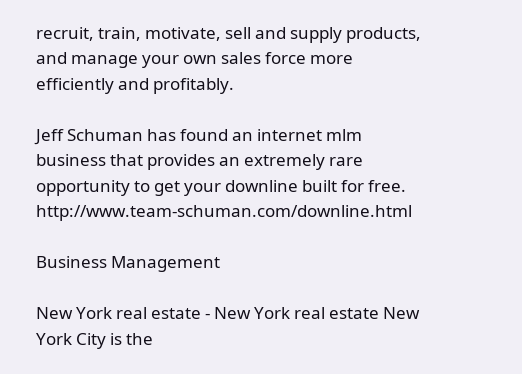recruit, train, motivate, sell and supply products, and manage your own sales force more efficiently and profitably.

Jeff Schuman has found an internet mlm business that provides an extremely rare opportunity to get your downline built for free. http://www.team-schuman.com/downline.html

Business Management

New York real estate - New York real estate New York City is the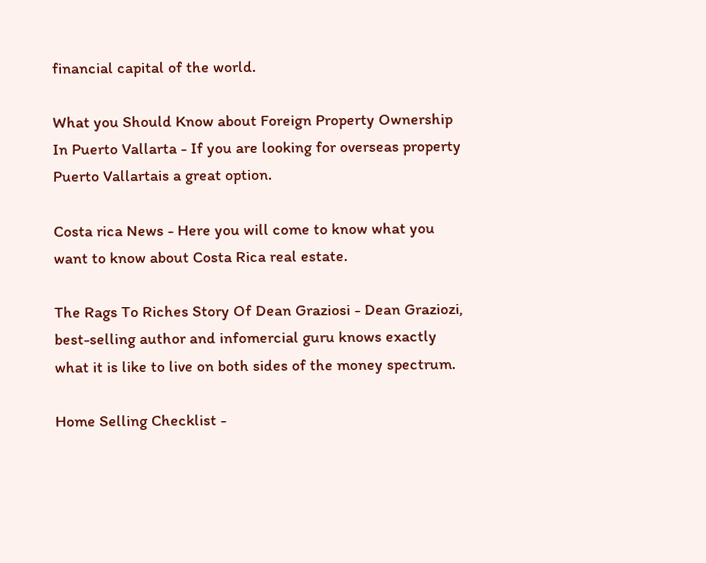financial capital of the world.

What you Should Know about Foreign Property Ownership In Puerto Vallarta - If you are looking for overseas property Puerto Vallartais a great option.

Costa rica News - Here you will come to know what you want to know about Costa Rica real estate.

The Rags To Riches Story Of Dean Graziosi - Dean Graziozi, best-selling author and infomercial guru knows exactly what it is like to live on both sides of the money spectrum.

Home Selling Checklist -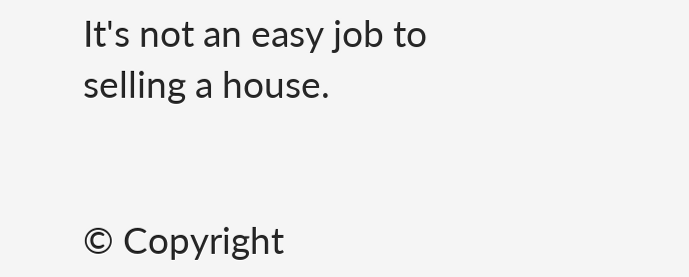It's not an easy job to selling a house.


© Copyright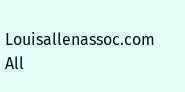Louisallenassoc.com All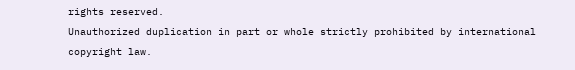rights reserved.
Unauthorized duplication in part or whole strictly prohibited by international copyright law.